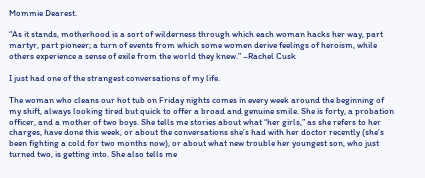Mommie Dearest.

“As it stands, motherhood is a sort of wilderness through which each woman hacks her way, part martyr, part pioneer; a turn of events from which some women derive feelings of heroism, while others experience a sense of exile from the world they knew.” –Rachel Cusk

I just had one of the strangest conversations of my life.

The woman who cleans our hot tub on Friday nights comes in every week around the beginning of my shift, always looking tired but quick to offer a broad and genuine smile. She is forty, a probation officer, and a mother of two boys. She tells me stories about what “her girls,” as she refers to her charges, have done this week, or about the conversations she’s had with her doctor recently (she’s been fighting a cold for two months now), or about what new trouble her youngest son, who just turned two, is getting into. She also tells me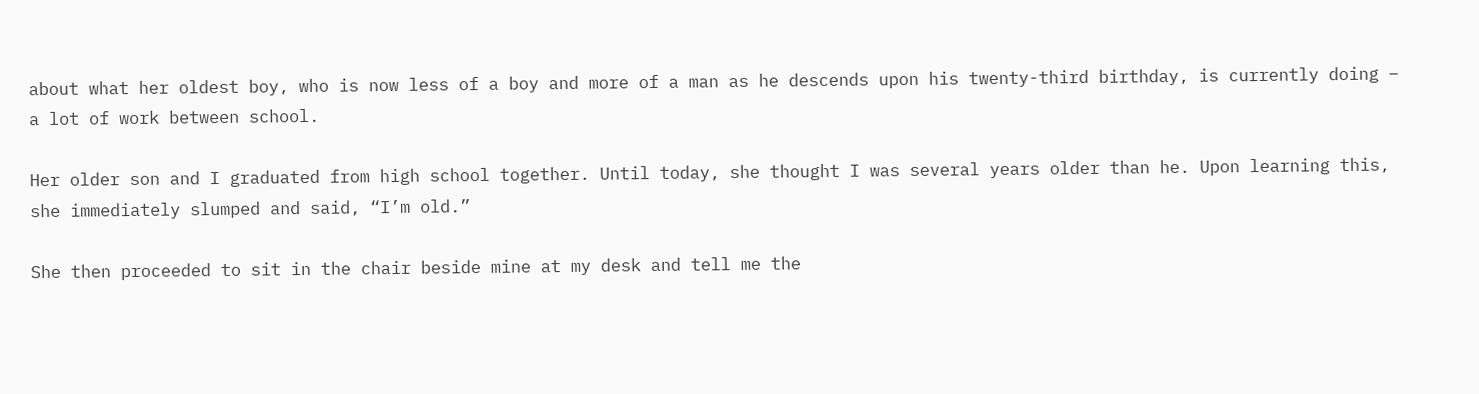about what her oldest boy, who is now less of a boy and more of a man as he descends upon his twenty-third birthday, is currently doing – a lot of work between school.

Her older son and I graduated from high school together. Until today, she thought I was several years older than he. Upon learning this, she immediately slumped and said, “I’m old.”

She then proceeded to sit in the chair beside mine at my desk and tell me the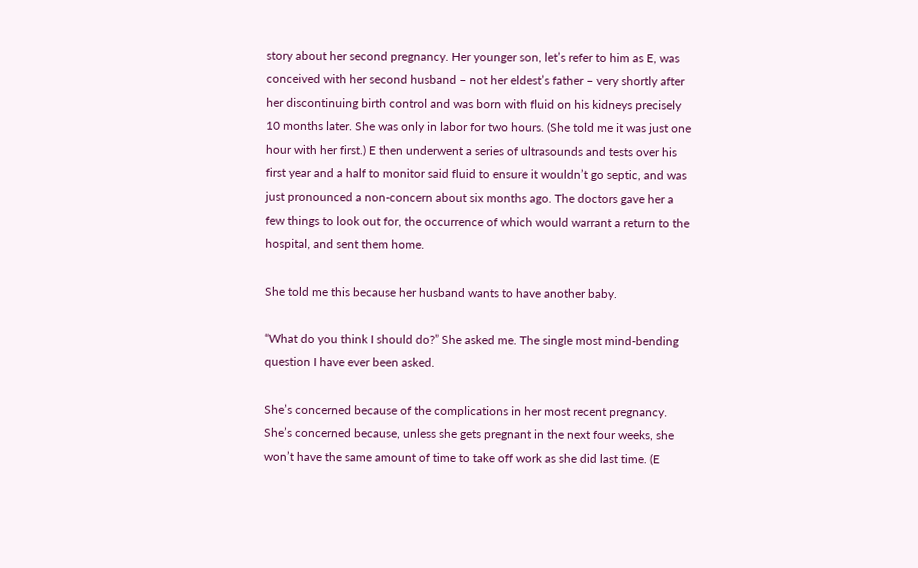story about her second pregnancy. Her younger son, let’s refer to him as E, was conceived with her second husband – not her eldest’s father – very shortly after her discontinuing birth control and was born with fluid on his kidneys precisely 10 months later. She was only in labor for two hours. (She told me it was just one hour with her first.) E then underwent a series of ultrasounds and tests over his first year and a half to monitor said fluid to ensure it wouldn’t go septic, and was just pronounced a non-concern about six months ago. The doctors gave her a few things to look out for, the occurrence of which would warrant a return to the hospital, and sent them home.

She told me this because her husband wants to have another baby.

“What do you think I should do?” She asked me. The single most mind-bending question I have ever been asked.

She’s concerned because of the complications in her most recent pregnancy. She’s concerned because, unless she gets pregnant in the next four weeks, she won’t have the same amount of time to take off work as she did last time. (E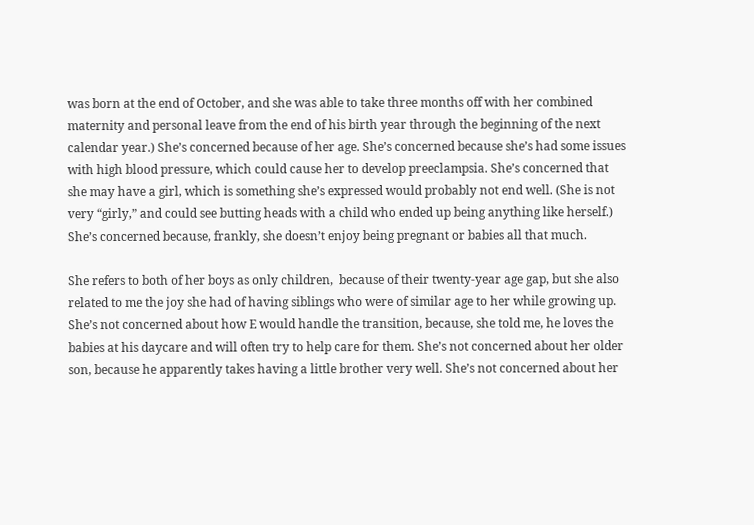was born at the end of October, and she was able to take three months off with her combined maternity and personal leave from the end of his birth year through the beginning of the next calendar year.) She’s concerned because of her age. She’s concerned because she’s had some issues with high blood pressure, which could cause her to develop preeclampsia. She’s concerned that she may have a girl, which is something she’s expressed would probably not end well. (She is not very “girly,” and could see butting heads with a child who ended up being anything like herself.) She’s concerned because, frankly, she doesn’t enjoy being pregnant or babies all that much.

She refers to both of her boys as only children,  because of their twenty-year age gap, but she also related to me the joy she had of having siblings who were of similar age to her while growing up. She’s not concerned about how E would handle the transition, because, she told me, he loves the babies at his daycare and will often try to help care for them. She’s not concerned about her older son, because he apparently takes having a little brother very well. She’s not concerned about her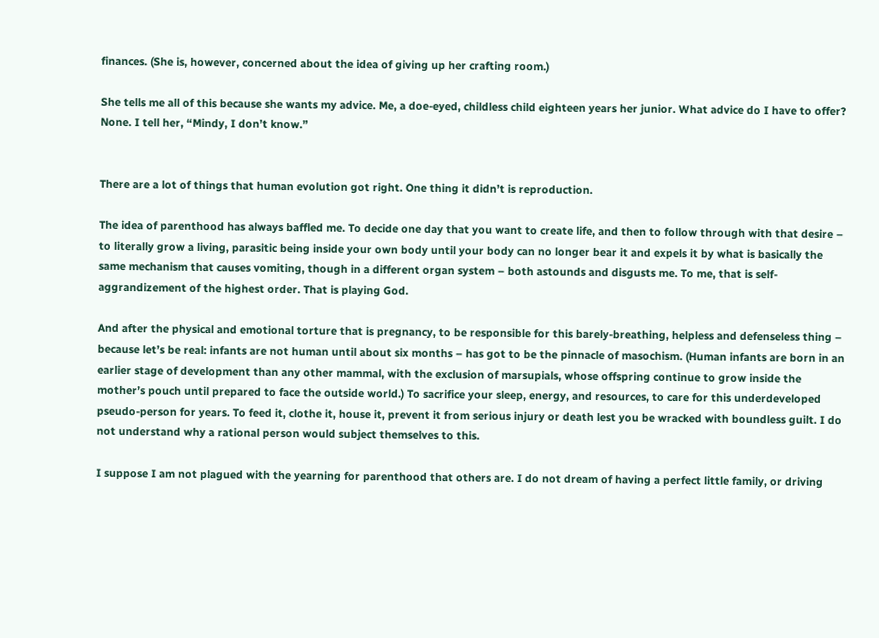finances. (She is, however, concerned about the idea of giving up her crafting room.)

She tells me all of this because she wants my advice. Me, a doe-eyed, childless child eighteen years her junior. What advice do I have to offer? None. I tell her, “Mindy, I don’t know.”


There are a lot of things that human evolution got right. One thing it didn’t is reproduction.

The idea of parenthood has always baffled me. To decide one day that you want to create life, and then to follow through with that desire – to literally grow a living, parasitic being inside your own body until your body can no longer bear it and expels it by what is basically the same mechanism that causes vomiting, though in a different organ system – both astounds and disgusts me. To me, that is self-aggrandizement of the highest order. That is playing God.

And after the physical and emotional torture that is pregnancy, to be responsible for this barely-breathing, helpless and defenseless thing – because let’s be real: infants are not human until about six months – has got to be the pinnacle of masochism. (Human infants are born in an earlier stage of development than any other mammal, with the exclusion of marsupials, whose offspring continue to grow inside the mother’s pouch until prepared to face the outside world.) To sacrifice your sleep, energy, and resources, to care for this underdeveloped pseudo-person for years. To feed it, clothe it, house it, prevent it from serious injury or death lest you be wracked with boundless guilt. I do not understand why a rational person would subject themselves to this.

I suppose I am not plagued with the yearning for parenthood that others are. I do not dream of having a perfect little family, or driving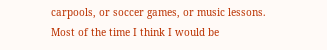carpools, or soccer games, or music lessons. Most of the time I think I would be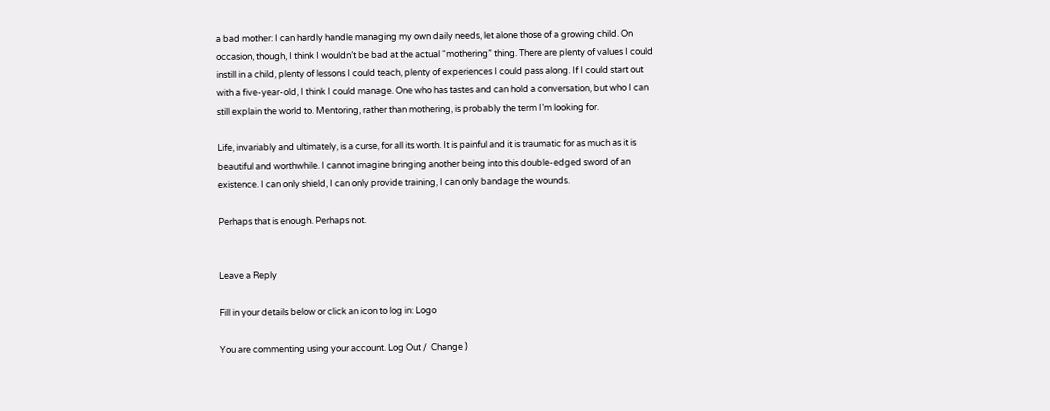a bad mother: I can hardly handle managing my own daily needs, let alone those of a growing child. On occasion, though, I think I wouldn’t be bad at the actual “mothering” thing. There are plenty of values I could instill in a child, plenty of lessons I could teach, plenty of experiences I could pass along. If I could start out with a five-year-old, I think I could manage. One who has tastes and can hold a conversation, but who I can still explain the world to. Mentoring, rather than mothering, is probably the term I’m looking for.

Life, invariably and ultimately, is a curse, for all its worth. It is painful and it is traumatic for as much as it is beautiful and worthwhile. I cannot imagine bringing another being into this double-edged sword of an existence. I can only shield, I can only provide training, I can only bandage the wounds.

Perhaps that is enough. Perhaps not.


Leave a Reply

Fill in your details below or click an icon to log in: Logo

You are commenting using your account. Log Out /  Change )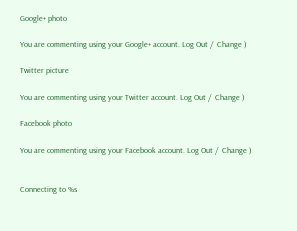Google+ photo

You are commenting using your Google+ account. Log Out /  Change )

Twitter picture

You are commenting using your Twitter account. Log Out /  Change )

Facebook photo

You are commenting using your Facebook account. Log Out /  Change )


Connecting to %s